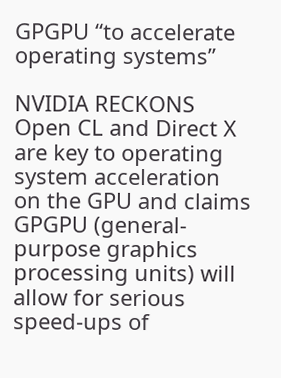GPGPU “to accelerate operating systems”

NVIDIA RECKONS Open CL and Direct X are key to operating system acceleration on the GPU and claims GPGPU (general-purpose graphics processing units) will allow for serious speed-ups of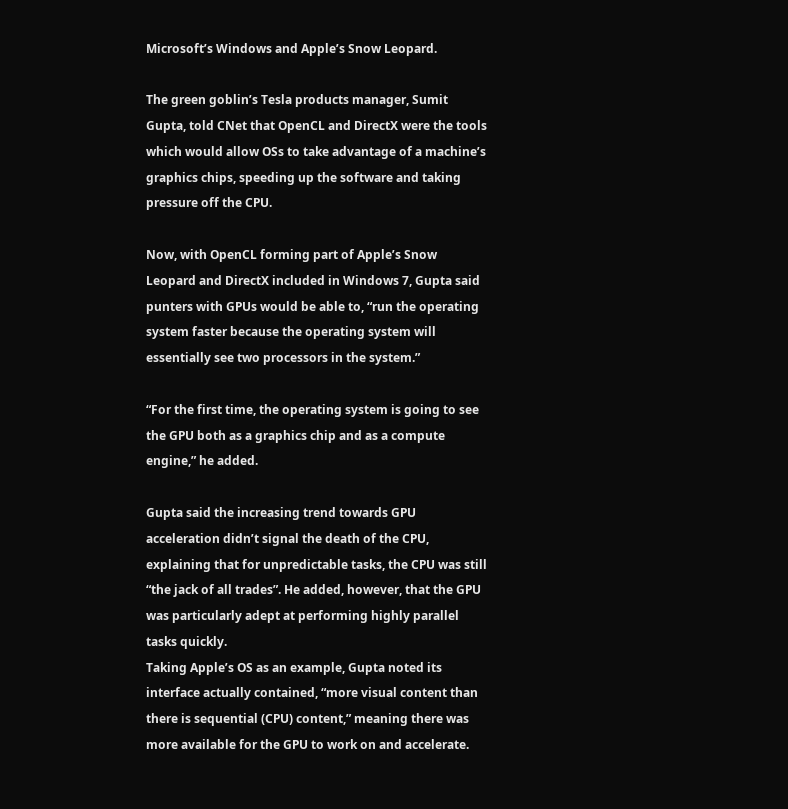Microsoft’s Windows and Apple’s Snow Leopard.

The green goblin’s Tesla products manager, Sumit Gupta, told CNet that OpenCL and DirectX were the tools which would allow OSs to take advantage of a machine’s graphics chips, speeding up the software and taking pressure off the CPU.

Now, with OpenCL forming part of Apple’s Snow Leopard and DirectX included in Windows 7, Gupta said punters with GPUs would be able to, “run the operating system faster because the operating system will essentially see two processors in the system.”

“For the first time, the operating system is going to see the GPU both as a graphics chip and as a compute engine,” he added.

Gupta said the increasing trend towards GPU acceleration didn’t signal the death of the CPU, explaining that for unpredictable tasks, the CPU was still “the jack of all trades”. He added, however, that the GPU was particularly adept at performing highly parallel tasks quickly.
Taking Apple’s OS as an example, Gupta noted its interface actually contained, “more visual content than there is sequential (CPU) content,” meaning there was more available for the GPU to work on and accelerate.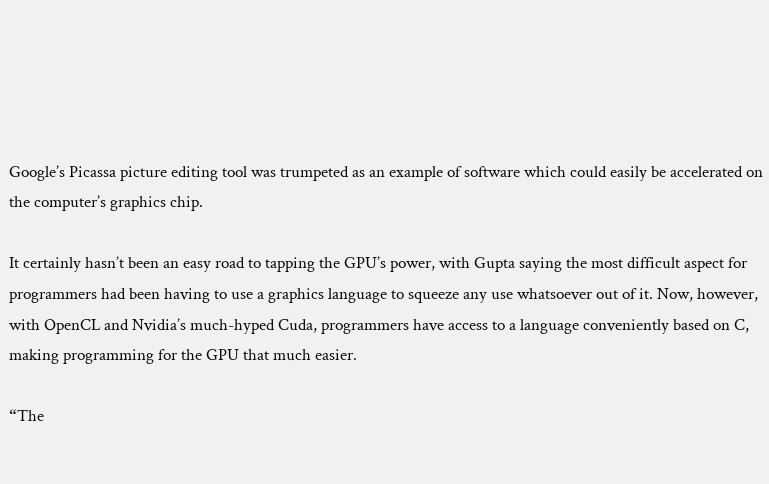Google’s Picassa picture editing tool was trumpeted as an example of software which could easily be accelerated on the computer’s graphics chip.

It certainly hasn’t been an easy road to tapping the GPU’s power, with Gupta saying the most difficult aspect for programmers had been having to use a graphics language to squeeze any use whatsoever out of it. Now, however, with OpenCL and Nvidia’s much-hyped Cuda, programmers have access to a language conveniently based on C, making programming for the GPU that much easier.

“The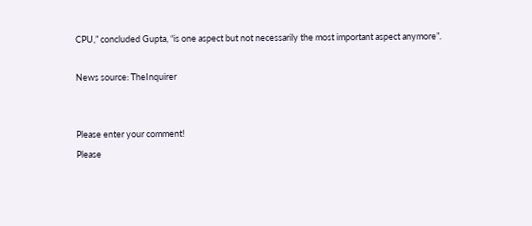CPU,” concluded Gupta, “is one aspect but not necessarily the most important aspect anymore”.

News source: TheInquirer


Please enter your comment!
Please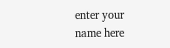enter your name here